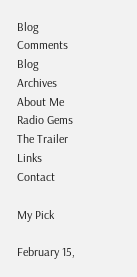Blog Comments Blog Archives About Me Radio Gems The Trailer Links Contact

My Pick

February 15,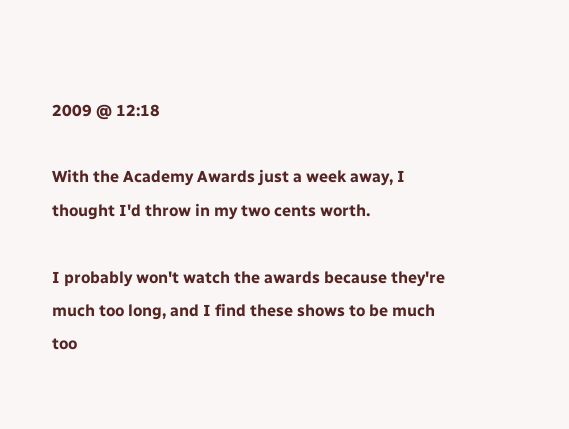2009 @ 12:18

With the Academy Awards just a week away, I thought I'd throw in my two cents worth.

I probably won't watch the awards because they're much too long, and I find these shows to be much too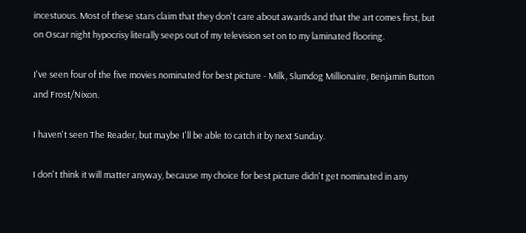incestuous. Most of these stars claim that they don't care about awards and that the art comes first, but on Oscar night hypocrisy literally seeps out of my television set on to my laminated flooring.

I've seen four of the five movies nominated for best picture - Milk, Slumdog Millionaire, Benjamin Button and Frost/Nixon.

I haven't seen The Reader, but maybe I'll be able to catch it by next Sunday.

I don't think it will matter anyway, because my choice for best picture didn't get nominated in any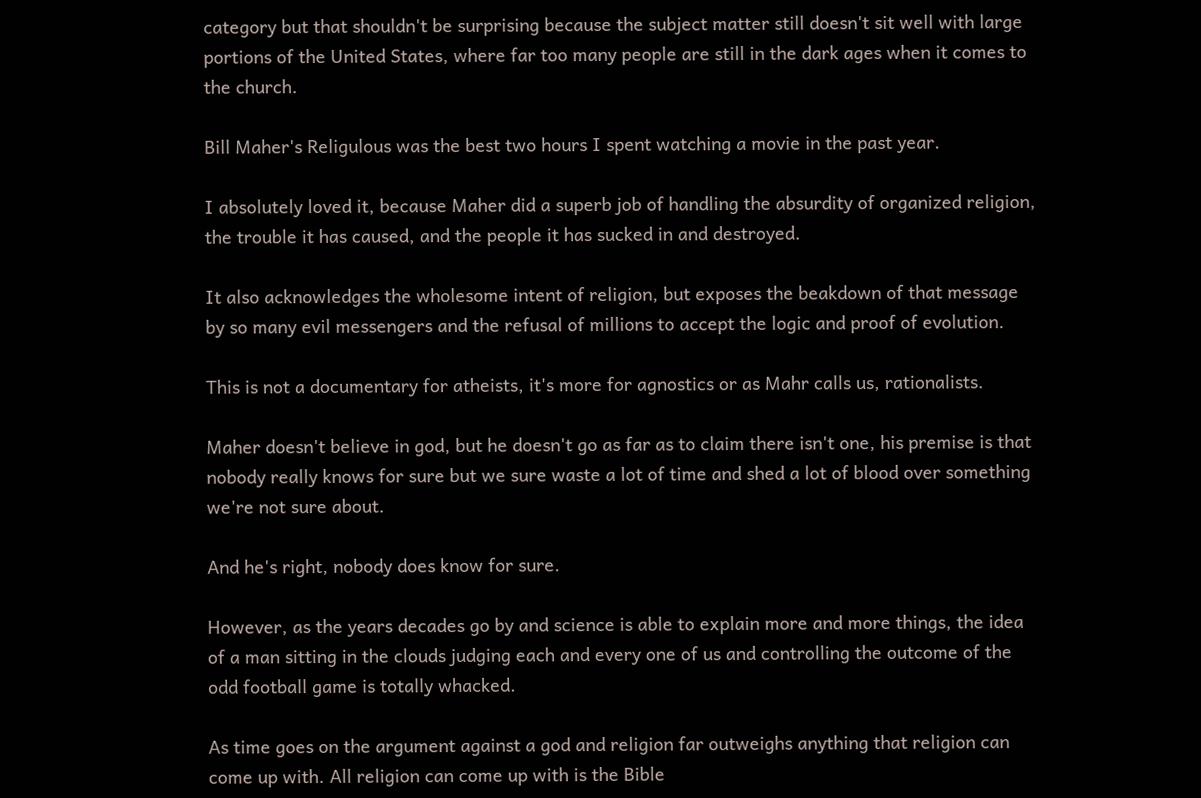category but that shouldn't be surprising because the subject matter still doesn't sit well with large portions of the United States, where far too many people are still in the dark ages when it comes to the church.

Bill Maher's Religulous was the best two hours I spent watching a movie in the past year.

I absolutely loved it, because Maher did a superb job of handling the absurdity of organized religion, the trouble it has caused, and the people it has sucked in and destroyed.

It also acknowledges the wholesome intent of religion, but exposes the beakdown of that message by so many evil messengers and the refusal of millions to accept the logic and proof of evolution.

This is not a documentary for atheists, it's more for agnostics or as Mahr calls us, rationalists.

Maher doesn't believe in god, but he doesn't go as far as to claim there isn't one, his premise is that nobody really knows for sure but we sure waste a lot of time and shed a lot of blood over something we're not sure about.

And he's right, nobody does know for sure.

However, as the years decades go by and science is able to explain more and more things, the idea of a man sitting in the clouds judging each and every one of us and controlling the outcome of the odd football game is totally whacked.

As time goes on the argument against a god and religion far outweighs anything that religion can come up with. All religion can come up with is the Bible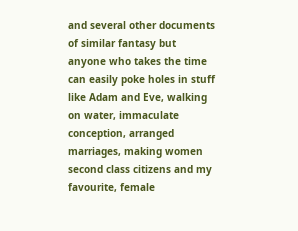and several other documents of similar fantasy but anyone who takes the time can easily poke holes in stuff like Adam and Eve, walking on water, immaculate conception, arranged marriages, making women second class citizens and my favourite, female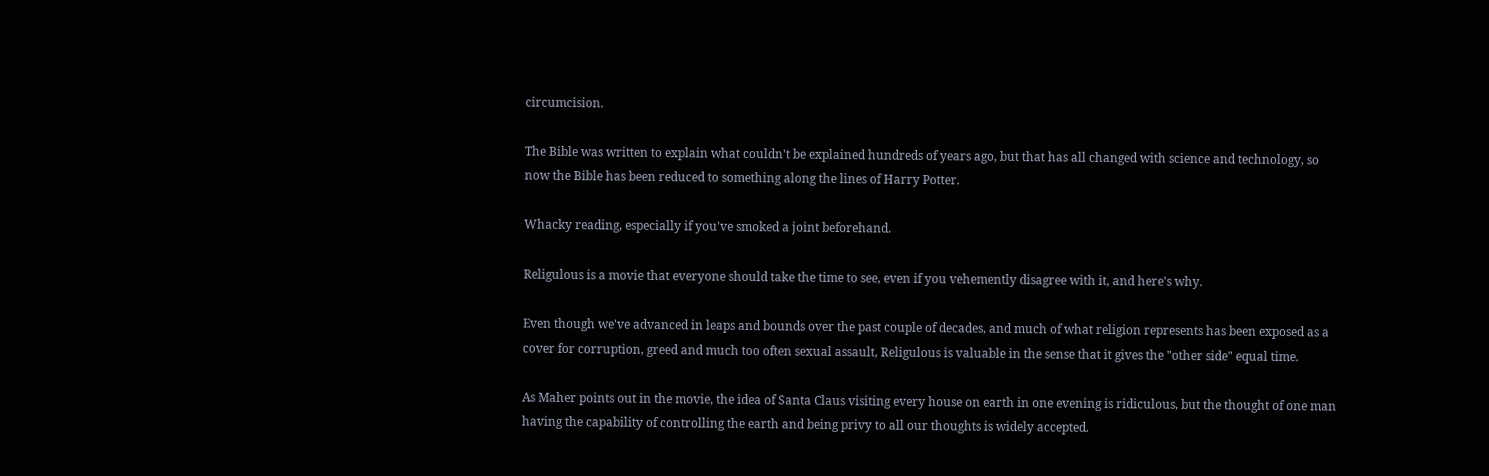circumcision.

The Bible was written to explain what couldn't be explained hundreds of years ago, but that has all changed with science and technology, so now the Bible has been reduced to something along the lines of Harry Potter.

Whacky reading, especially if you've smoked a joint beforehand.

Religulous is a movie that everyone should take the time to see, even if you vehemently disagree with it, and here's why.

Even though we've advanced in leaps and bounds over the past couple of decades, and much of what religion represents has been exposed as a cover for corruption, greed and much too often sexual assault, Religulous is valuable in the sense that it gives the "other side" equal time.

As Maher points out in the movie, the idea of Santa Claus visiting every house on earth in one evening is ridiculous, but the thought of one man having the capability of controlling the earth and being privy to all our thoughts is widely accepted.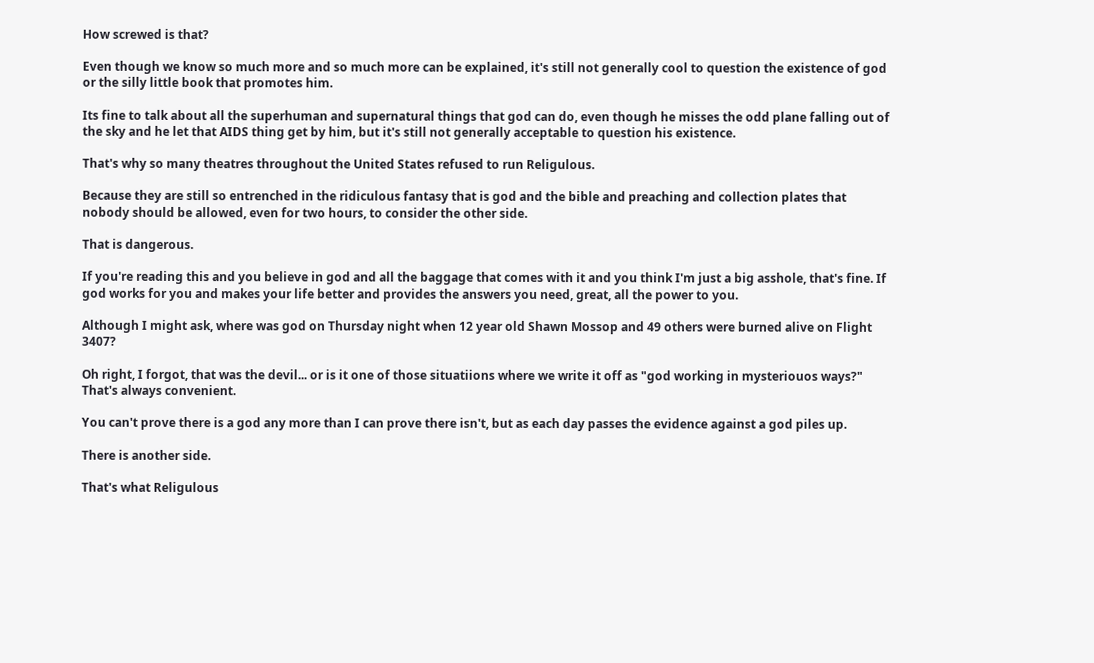How screwed is that?

Even though we know so much more and so much more can be explained, it's still not generally cool to question the existence of god or the silly little book that promotes him.

Its fine to talk about all the superhuman and supernatural things that god can do, even though he misses the odd plane falling out of the sky and he let that AIDS thing get by him, but it's still not generally acceptable to question his existence.

That's why so many theatres throughout the United States refused to run Religulous.

Because they are still so entrenched in the ridiculous fantasy that is god and the bible and preaching and collection plates that nobody should be allowed, even for two hours, to consider the other side.

That is dangerous.

If you're reading this and you believe in god and all the baggage that comes with it and you think I'm just a big asshole, that's fine. If god works for you and makes your life better and provides the answers you need, great, all the power to you.

Although I might ask, where was god on Thursday night when 12 year old Shawn Mossop and 49 others were burned alive on Flight 3407?

Oh right, I forgot, that was the devil... or is it one of those situatiions where we write it off as "god working in mysteriouos ways?" That's always convenient.

You can't prove there is a god any more than I can prove there isn't, but as each day passes the evidence against a god piles up.

There is another side.

That's what Religulous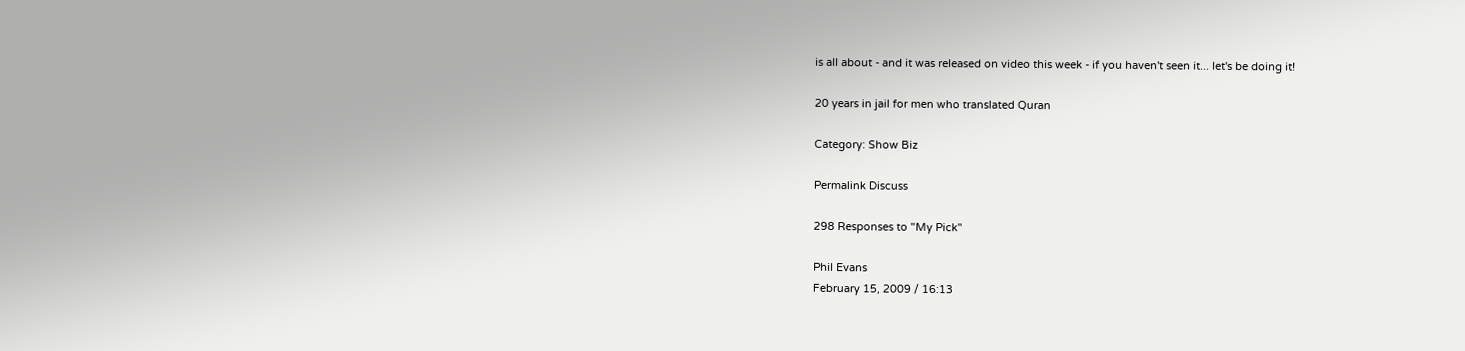is all about - and it was released on video this week - if you haven't seen it... let's be doing it!

20 years in jail for men who translated Quran

Category: Show Biz

Permalink Discuss

298 Responses to "My Pick"

Phil Evans
February 15, 2009 / 16:13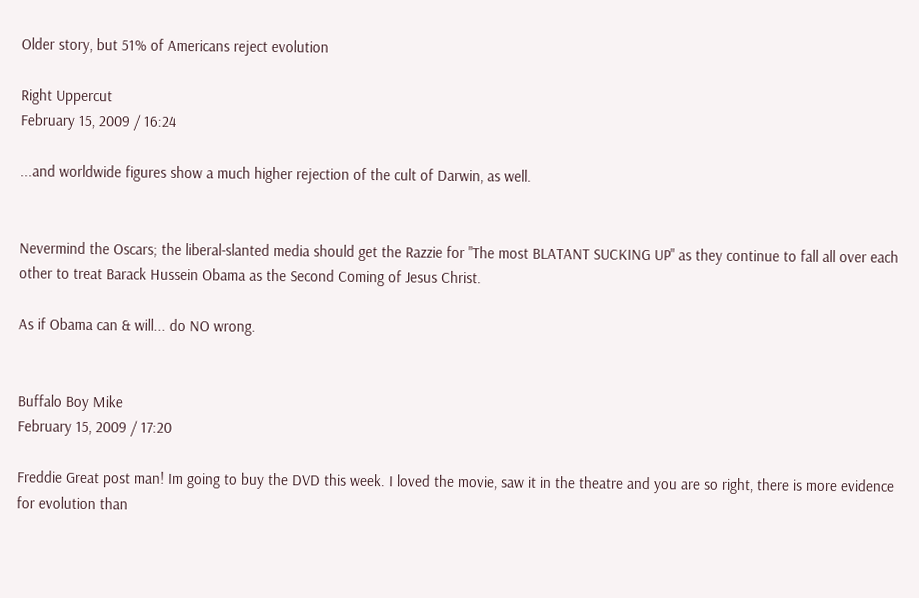Older story, but 51% of Americans reject evolution

Right Uppercut
February 15, 2009 / 16:24

...and worldwide figures show a much higher rejection of the cult of Darwin, as well.


Nevermind the Oscars; the liberal-slanted media should get the Razzie for "The most BLATANT SUCKING UP" as they continue to fall all over each other to treat Barack Hussein Obama as the Second Coming of Jesus Christ.

As if Obama can & will... do NO wrong.


Buffalo Boy Mike
February 15, 2009 / 17:20

Freddie Great post man! Im going to buy the DVD this week. I loved the movie, saw it in the theatre and you are so right, there is more evidence for evolution than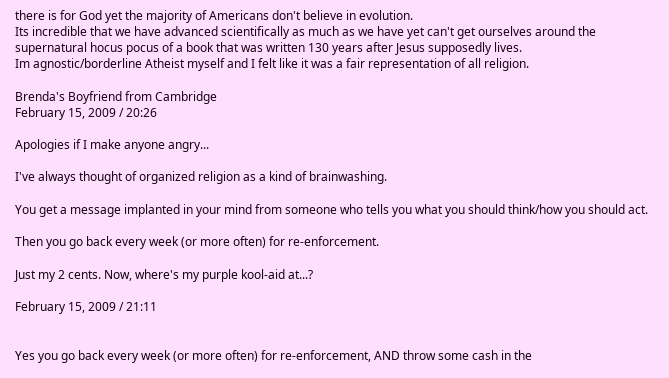there is for God yet the majority of Americans don't believe in evolution.
Its incredible that we have advanced scientifically as much as we have yet can't get ourselves around the supernatural hocus pocus of a book that was written 130 years after Jesus supposedly lives.
Im agnostic/borderline Atheist myself and I felt like it was a fair representation of all religion.

Brenda's Boyfriend from Cambridge
February 15, 2009 / 20:26

Apologies if I make anyone angry...

I've always thought of organized religion as a kind of brainwashing.

You get a message implanted in your mind from someone who tells you what you should think/how you should act.

Then you go back every week (or more often) for re-enforcement.

Just my 2 cents. Now, where's my purple kool-aid at...?

February 15, 2009 / 21:11


Yes you go back every week (or more often) for re-enforcement, AND throw some cash in the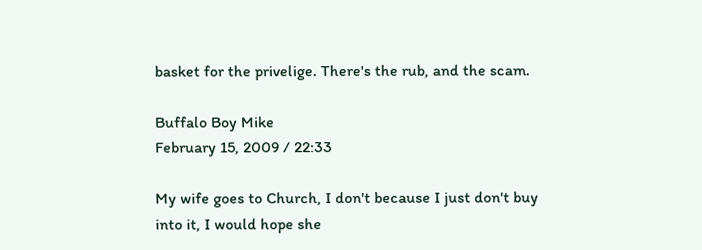basket for the privelige. There's the rub, and the scam.

Buffalo Boy Mike
February 15, 2009 / 22:33

My wife goes to Church, I don't because I just don't buy into it, I would hope she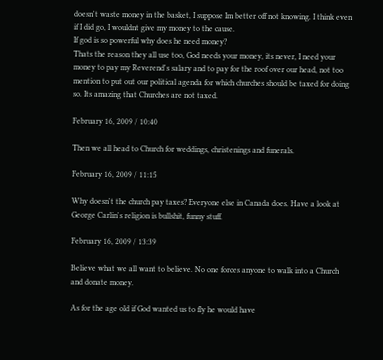doesn't waste money in the basket, I suppose Im better off not knowing. I think even if I did go, I wouldnt give my money to the cause.
If god is so powerful why does he need money?
Thats the reason they all use too, God needs your money, its never, I need your money to pay my Reverend's salary and to pay for the roof over our head, not too mention to put out our political agenda for which churches should be taxed for doing so. Its amazing that Churches are not taxed.

February 16, 2009 / 10:40

Then we all head to Church for weddings, christenings and funerals.

February 16, 2009 / 11:15

Why doesn't the church pay taxes? Everyone else in Canada does. Have a look at George Carlin's religion is bullshit, funny stuff.

February 16, 2009 / 13:39

Believe what we all want to believe. No one forces anyone to walk into a Church and donate money.

As for the age old if God wanted us to fly he would have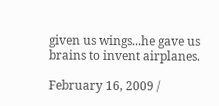given us wings...he gave us brains to invent airplanes.

February 16, 2009 /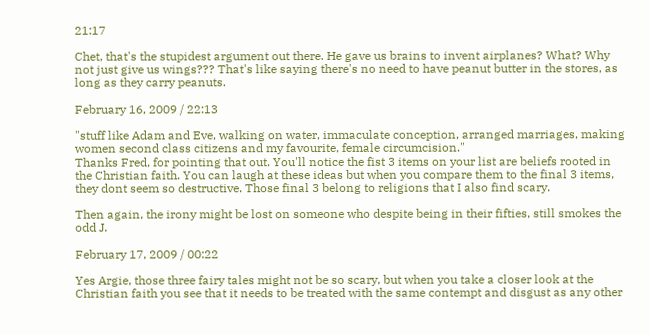21:17

Chet, that's the stupidest argument out there. He gave us brains to invent airplanes? What? Why not just give us wings??? That's like saying there's no need to have peanut butter in the stores, as long as they carry peanuts.

February 16, 2009 / 22:13

"stuff like Adam and Eve, walking on water, immaculate conception, arranged marriages, making women second class citizens and my favourite, female circumcision."
Thanks Fred, for pointing that out. You'll notice the fist 3 items on your list are beliefs rooted in the Christian faith. You can laugh at these ideas but when you compare them to the final 3 items, they dont seem so destructive. Those final 3 belong to religions that I also find scary.

Then again, the irony might be lost on someone who despite being in their fifties, still smokes the odd J.

February 17, 2009 / 00:22

Yes Argie, those three fairy tales might not be so scary, but when you take a closer look at the Christian faith you see that it needs to be treated with the same contempt and disgust as any other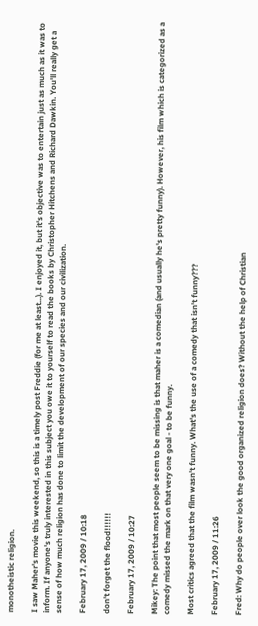monotheistic religion.

I saw Maher's movie this weekend, so this is a timely post Freddie (for me at least...). I enjoyed it, but it's objective was to entertain just as much as it was to inform. If anyone's truly interested in this subject you owe it to yourself to read the books by Christopher Hitchens and Richard Dawkin. You'll really get a sense of how much religion has done to limit the development of our species and our civilization.

February 17, 2009 / 10:18

don't forget the flood!!!!!!

February 17, 2009 / 10:27

Mikey: The point that most people seem to be missing is that maher is a comedian (and usually he's pretty funny). However, his film which is categorized as a comedy missed the mark on that very one goal - to be funny.

Most critics agreed that the film wasn't funny. What's the use of a comedy that isn't funny???

February 17, 2009 / 11:26

Fred: Why do people over look the good organized religion does? Without the help of Christian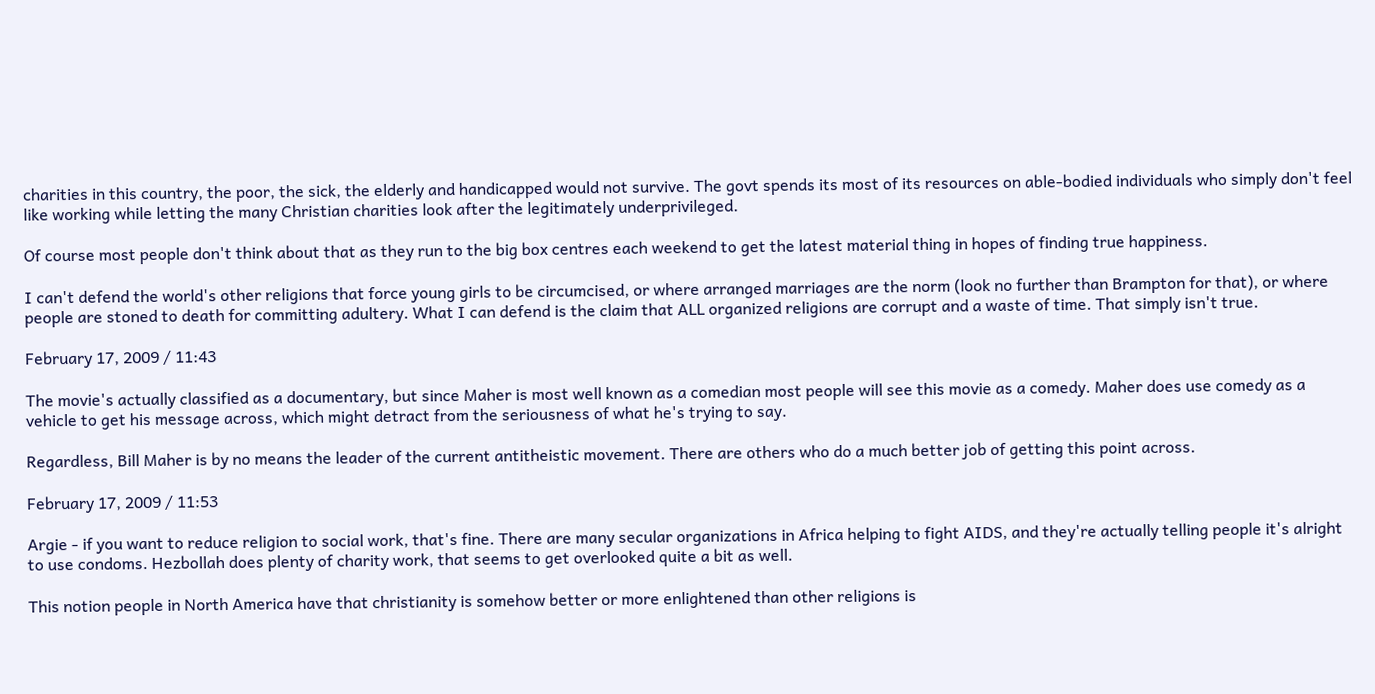charities in this country, the poor, the sick, the elderly and handicapped would not survive. The govt spends its most of its resources on able-bodied individuals who simply don't feel like working while letting the many Christian charities look after the legitimately underprivileged.

Of course most people don't think about that as they run to the big box centres each weekend to get the latest material thing in hopes of finding true happiness.

I can't defend the world's other religions that force young girls to be circumcised, or where arranged marriages are the norm (look no further than Brampton for that), or where people are stoned to death for committing adultery. What I can defend is the claim that ALL organized religions are corrupt and a waste of time. That simply isn't true.

February 17, 2009 / 11:43

The movie's actually classified as a documentary, but since Maher is most well known as a comedian most people will see this movie as a comedy. Maher does use comedy as a vehicle to get his message across, which might detract from the seriousness of what he's trying to say.

Regardless, Bill Maher is by no means the leader of the current antitheistic movement. There are others who do a much better job of getting this point across.

February 17, 2009 / 11:53

Argie - if you want to reduce religion to social work, that's fine. There are many secular organizations in Africa helping to fight AIDS, and they're actually telling people it's alright to use condoms. Hezbollah does plenty of charity work, that seems to get overlooked quite a bit as well.

This notion people in North America have that christianity is somehow better or more enlightened than other religions is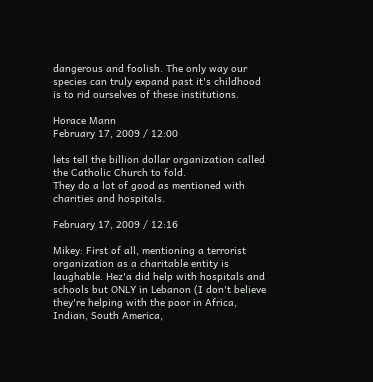dangerous and foolish. The only way our species can truly expand past it's childhood is to rid ourselves of these institutions.

Horace Mann
February 17, 2009 / 12:00

lets tell the billion dollar organization called the Catholic Church to fold.
They do a lot of good as mentioned with charities and hospitals.

February 17, 2009 / 12:16

Mikey: First of all, mentioning a terrorist organization as a charitable entity is laughable. Hez'a did help with hospitals and schools but ONLY in Lebanon (I don't believe they're helping with the poor in Africa, Indian, South America,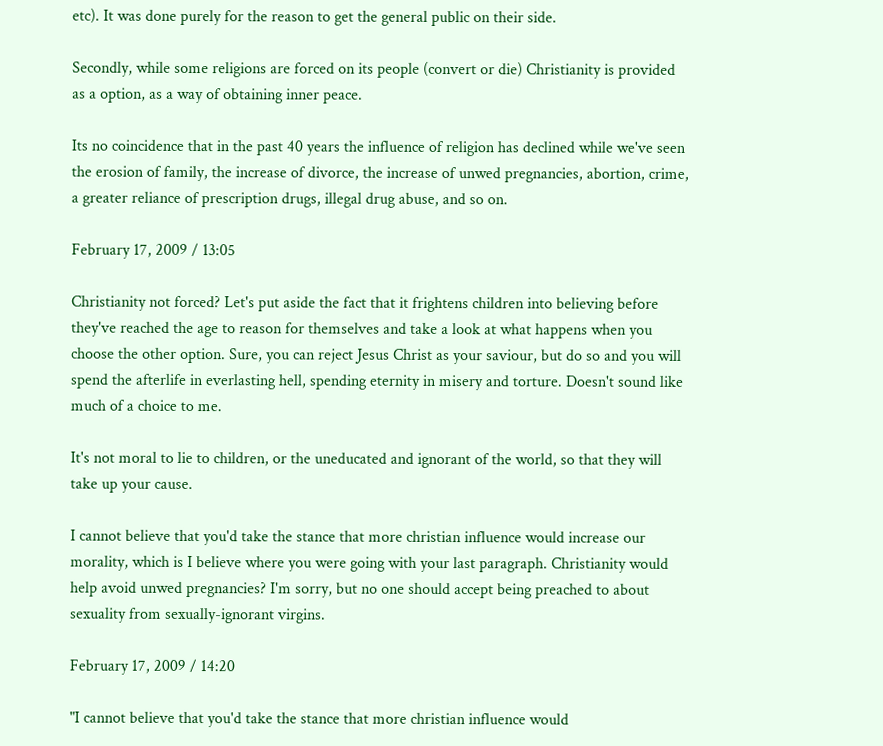etc). It was done purely for the reason to get the general public on their side.

Secondly, while some religions are forced on its people (convert or die) Christianity is provided as a option, as a way of obtaining inner peace.

Its no coincidence that in the past 40 years the influence of religion has declined while we've seen the erosion of family, the increase of divorce, the increase of unwed pregnancies, abortion, crime, a greater reliance of prescription drugs, illegal drug abuse, and so on.

February 17, 2009 / 13:05

Christianity not forced? Let's put aside the fact that it frightens children into believing before they've reached the age to reason for themselves and take a look at what happens when you choose the other option. Sure, you can reject Jesus Christ as your saviour, but do so and you will spend the afterlife in everlasting hell, spending eternity in misery and torture. Doesn't sound like much of a choice to me.

It's not moral to lie to children, or the uneducated and ignorant of the world, so that they will take up your cause.

I cannot believe that you'd take the stance that more christian influence would increase our morality, which is I believe where you were going with your last paragraph. Christianity would help avoid unwed pregnancies? I'm sorry, but no one should accept being preached to about sexuality from sexually-ignorant virgins.

February 17, 2009 / 14:20

"I cannot believe that you'd take the stance that more christian influence would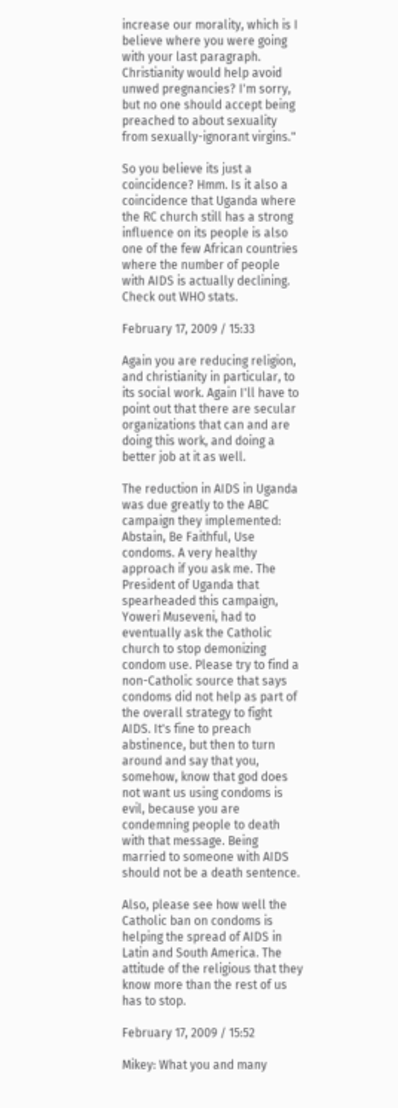increase our morality, which is I believe where you were going with your last paragraph. Christianity would help avoid unwed pregnancies? I'm sorry, but no one should accept being preached to about sexuality from sexually-ignorant virgins."

So you believe its just a coincidence? Hmm. Is it also a coincidence that Uganda where the RC church still has a strong influence on its people is also one of the few African countries where the number of people with AIDS is actually declining. Check out WHO stats.

February 17, 2009 / 15:33

Again you are reducing religion, and christianity in particular, to its social work. Again I'll have to point out that there are secular organizations that can and are doing this work, and doing a better job at it as well.

The reduction in AIDS in Uganda was due greatly to the ABC campaign they implemented: Abstain, Be Faithful, Use condoms. A very healthy approach if you ask me. The President of Uganda that spearheaded this campaign, Yoweri Museveni, had to eventually ask the Catholic church to stop demonizing condom use. Please try to find a non-Catholic source that says condoms did not help as part of the overall strategy to fight AIDS. It's fine to preach abstinence, but then to turn around and say that you, somehow, know that god does not want us using condoms is evil, because you are condemning people to death with that message. Being married to someone with AIDS should not be a death sentence.

Also, please see how well the Catholic ban on condoms is helping the spread of AIDS in Latin and South America. The attitude of the religious that they know more than the rest of us has to stop.

February 17, 2009 / 15:52

Mikey: What you and many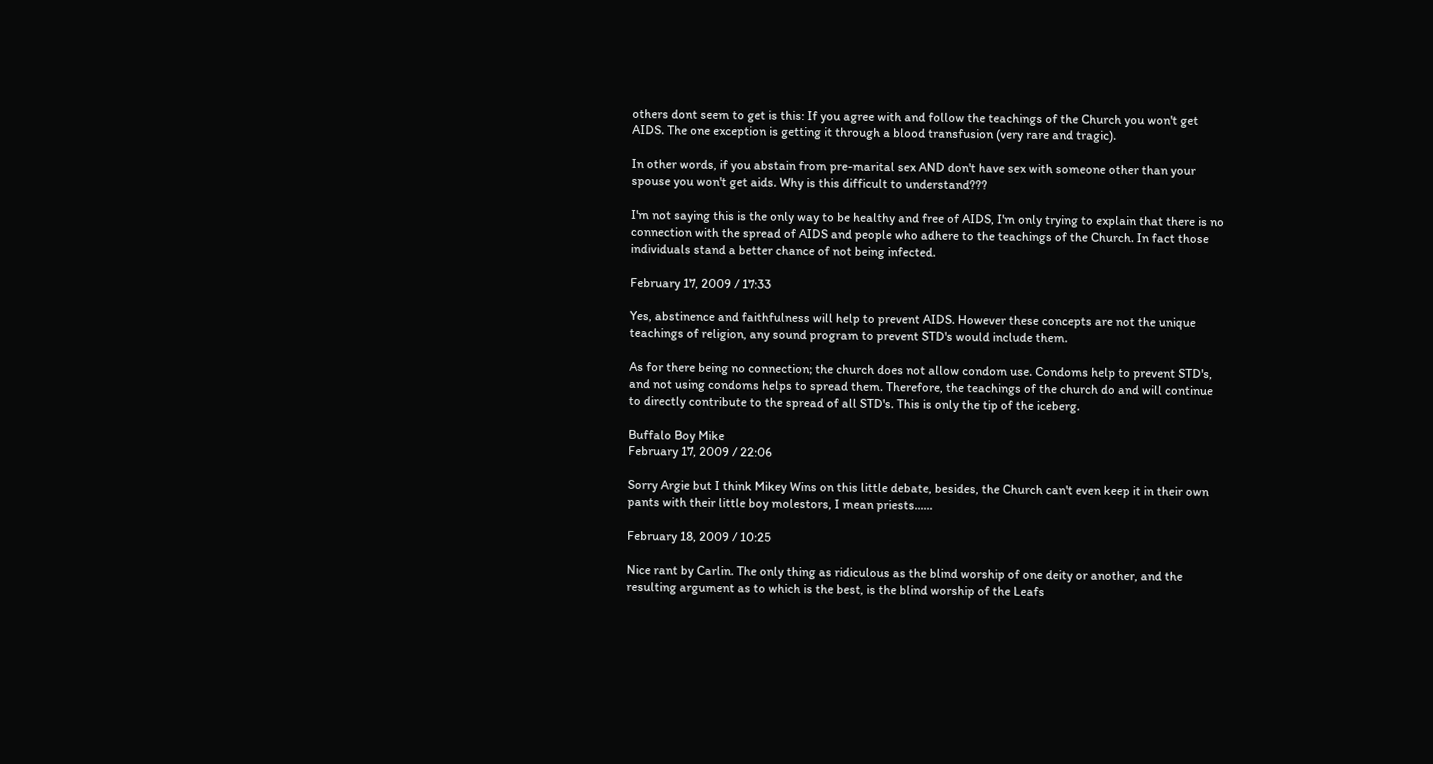others dont seem to get is this: If you agree with and follow the teachings of the Church you won't get AIDS. The one exception is getting it through a blood transfusion (very rare and tragic).

In other words, if you abstain from pre-marital sex AND don't have sex with someone other than your spouse you won't get aids. Why is this difficult to understand???

I'm not saying this is the only way to be healthy and free of AIDS, I'm only trying to explain that there is no connection with the spread of AIDS and people who adhere to the teachings of the Church. In fact those individuals stand a better chance of not being infected.

February 17, 2009 / 17:33

Yes, abstinence and faithfulness will help to prevent AIDS. However these concepts are not the unique teachings of religion, any sound program to prevent STD's would include them.

As for there being no connection; the church does not allow condom use. Condoms help to prevent STD's, and not using condoms helps to spread them. Therefore, the teachings of the church do and will continue to directly contribute to the spread of all STD's. This is only the tip of the iceberg.

Buffalo Boy Mike
February 17, 2009 / 22:06

Sorry Argie but I think Mikey Wins on this little debate, besides, the Church can't even keep it in their own pants with their little boy molestors, I mean priests......

February 18, 2009 / 10:25

Nice rant by Carlin. The only thing as ridiculous as the blind worship of one deity or another, and the resulting argument as to which is the best, is the blind worship of the Leafs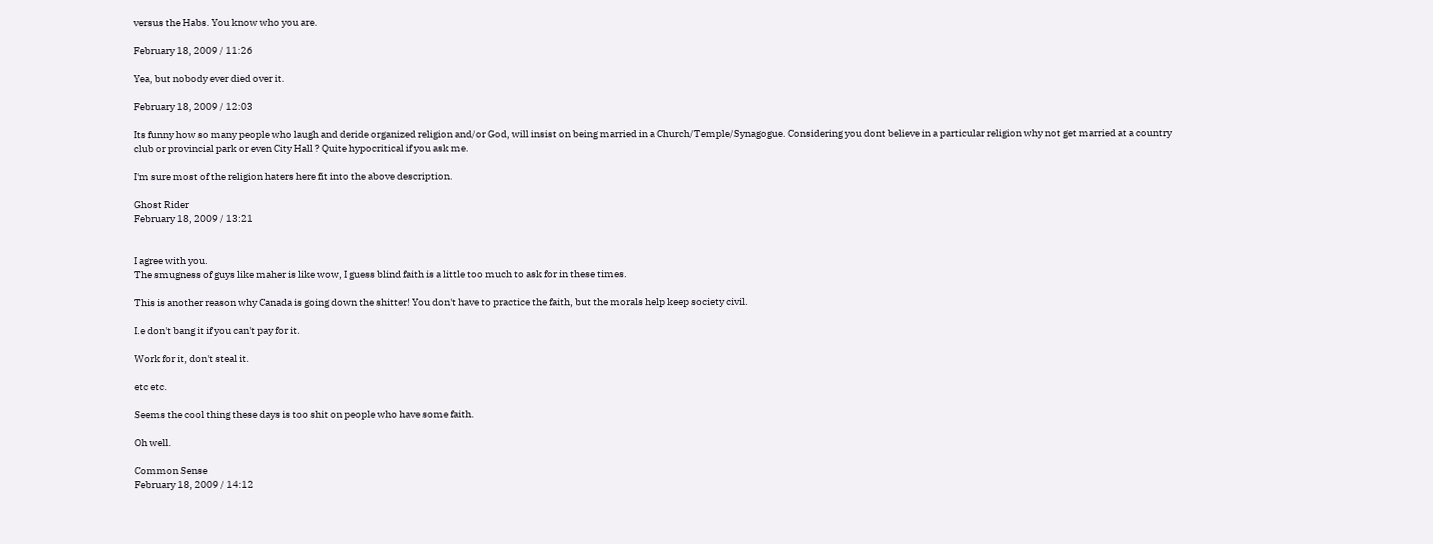versus the Habs. You know who you are.

February 18, 2009 / 11:26

Yea, but nobody ever died over it.

February 18, 2009 / 12:03

Its funny how so many people who laugh and deride organized religion and/or God, will insist on being married in a Church/Temple/Synagogue. Considering you dont believe in a particular religion why not get married at a country club or provincial park or even City Hall ? Quite hypocritical if you ask me.

I'm sure most of the religion haters here fit into the above description.

Ghost Rider
February 18, 2009 / 13:21


I agree with you.
The smugness of guys like maher is like wow, I guess blind faith is a little too much to ask for in these times.

This is another reason why Canada is going down the shitter! You don't have to practice the faith, but the morals help keep society civil.

I.e don't bang it if you can't pay for it.

Work for it, don't steal it.

etc etc.

Seems the cool thing these days is too shit on people who have some faith.

Oh well.

Common Sense
February 18, 2009 / 14:12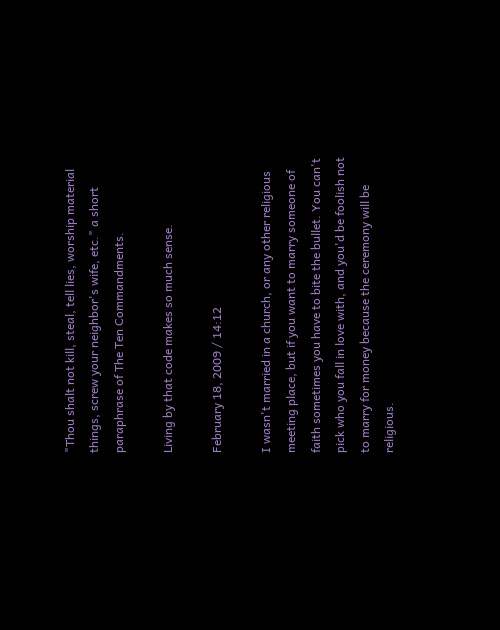"Thou shalt not kill, steal, tell lies, worship material things, screw your neighbor's wife, etc." a short paraphrase of The Ten Commandments.

Living by that code makes so much sense.

February 18, 2009 / 14:12

I wasn't married in a church, or any other religious meeting place, but if you want to marry someone of faith sometimes you have to bite the bullet. You can't pick who you fall in love with, and you'd be foolish not to marry for money because the ceremony will be religious.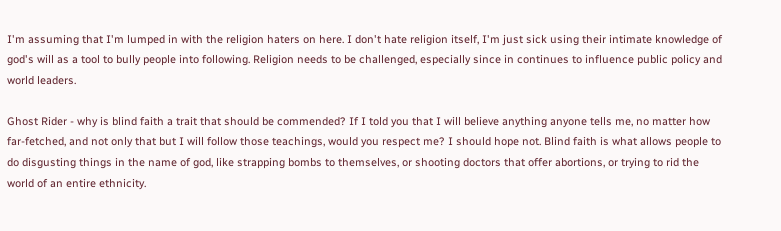I'm assuming that I'm lumped in with the religion haters on here. I don't hate religion itself, I'm just sick using their intimate knowledge of god's will as a tool to bully people into following. Religion needs to be challenged, especially since in continues to influence public policy and world leaders.

Ghost Rider - why is blind faith a trait that should be commended? If I told you that I will believe anything anyone tells me, no matter how far-fetched, and not only that but I will follow those teachings, would you respect me? I should hope not. Blind faith is what allows people to do disgusting things in the name of god, like strapping bombs to themselves, or shooting doctors that offer abortions, or trying to rid the world of an entire ethnicity.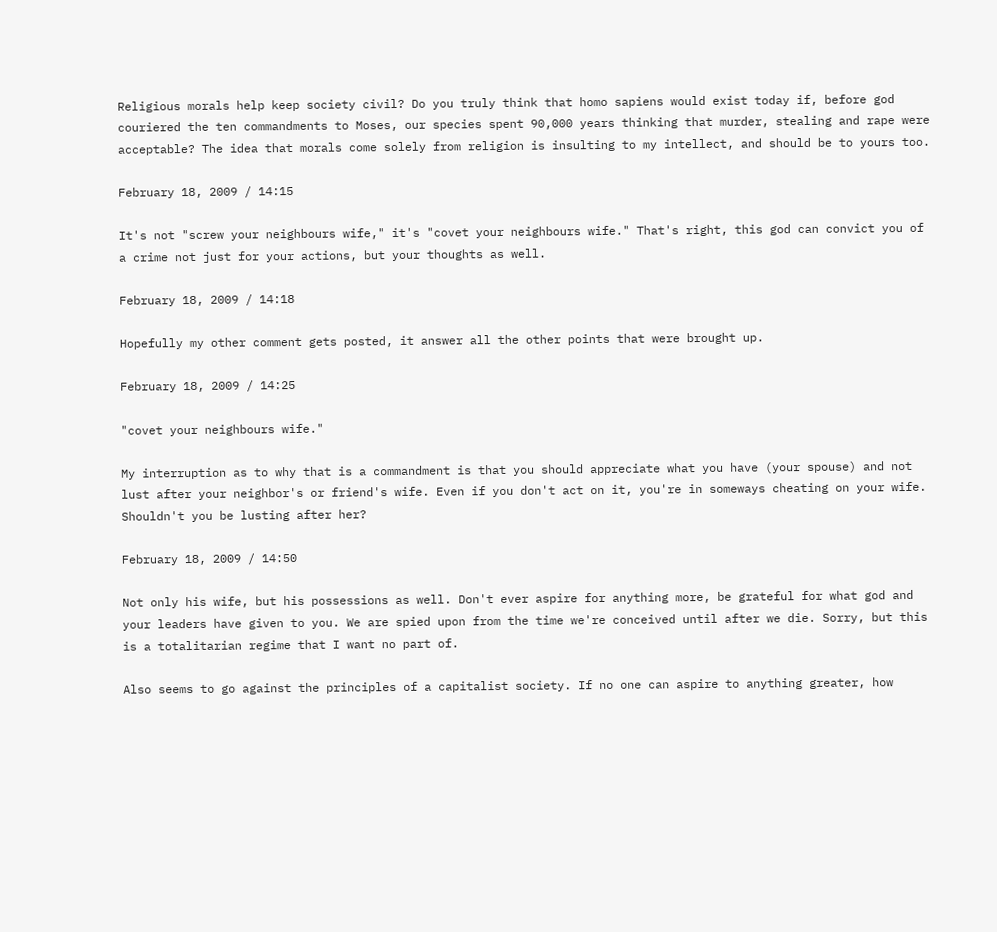Religious morals help keep society civil? Do you truly think that homo sapiens would exist today if, before god couriered the ten commandments to Moses, our species spent 90,000 years thinking that murder, stealing and rape were acceptable? The idea that morals come solely from religion is insulting to my intellect, and should be to yours too.

February 18, 2009 / 14:15

It's not "screw your neighbours wife," it's "covet your neighbours wife." That's right, this god can convict you of a crime not just for your actions, but your thoughts as well.

February 18, 2009 / 14:18

Hopefully my other comment gets posted, it answer all the other points that were brought up.

February 18, 2009 / 14:25

"covet your neighbours wife."

My interruption as to why that is a commandment is that you should appreciate what you have (your spouse) and not lust after your neighbor's or friend's wife. Even if you don't act on it, you're in someways cheating on your wife. Shouldn't you be lusting after her?

February 18, 2009 / 14:50

Not only his wife, but his possessions as well. Don't ever aspire for anything more, be grateful for what god and your leaders have given to you. We are spied upon from the time we're conceived until after we die. Sorry, but this is a totalitarian regime that I want no part of.

Also seems to go against the principles of a capitalist society. If no one can aspire to anything greater, how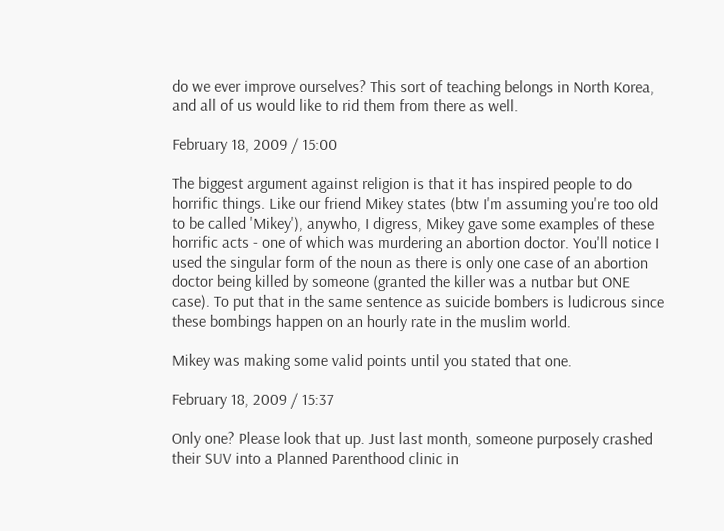do we ever improve ourselves? This sort of teaching belongs in North Korea, and all of us would like to rid them from there as well.

February 18, 2009 / 15:00

The biggest argument against religion is that it has inspired people to do horrific things. Like our friend Mikey states (btw I'm assuming you're too old to be called 'Mikey'), anywho, I digress, Mikey gave some examples of these horrific acts - one of which was murdering an abortion doctor. You'll notice I used the singular form of the noun as there is only one case of an abortion doctor being killed by someone (granted the killer was a nutbar but ONE case). To put that in the same sentence as suicide bombers is ludicrous since these bombings happen on an hourly rate in the muslim world.

Mikey was making some valid points until you stated that one.

February 18, 2009 / 15:37

Only one? Please look that up. Just last month, someone purposely crashed their SUV into a Planned Parenthood clinic in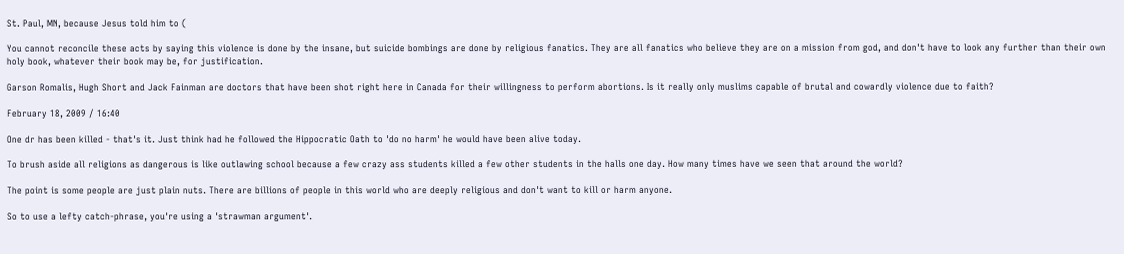St. Paul, MN, because Jesus told him to (

You cannot reconcile these acts by saying this violence is done by the insane, but suicide bombings are done by religious fanatics. They are all fanatics who believe they are on a mission from god, and don't have to look any further than their own holy book, whatever their book may be, for justification.

Garson Romalis, Hugh Short and Jack Fainman are doctors that have been shot right here in Canada for their willingness to perform abortions. Is it really only muslims capable of brutal and cowardly violence due to faith?

February 18, 2009 / 16:40

One dr has been killed - that's it. Just think had he followed the Hippocratic Oath to 'do no harm' he would have been alive today.

To brush aside all religions as dangerous is like outlawing school because a few crazy ass students killed a few other students in the halls one day. How many times have we seen that around the world?

The point is some people are just plain nuts. There are billions of people in this world who are deeply religious and don't want to kill or harm anyone.

So to use a lefty catch-phrase, you're using a 'strawman argument'.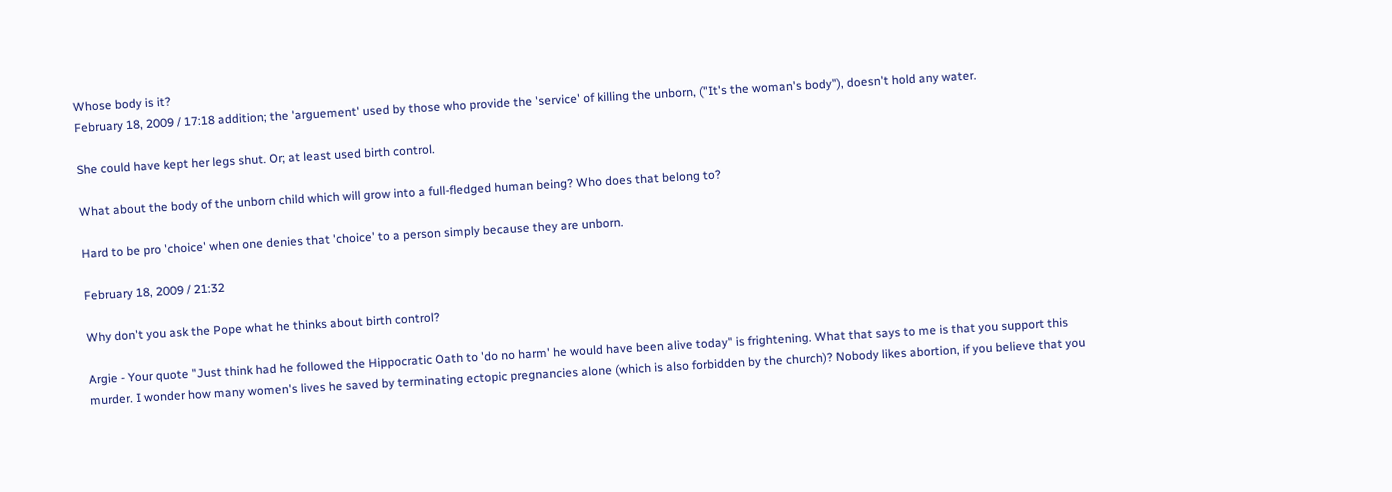Whose body is it?
February 18, 2009 / 17:18 addition; the 'arguement' used by those who provide the 'service' of killing the unborn, ("It's the woman's body"), doesn't hold any water.

She could have kept her legs shut. Or; at least used birth control.

What about the body of the unborn child which will grow into a full-fledged human being? Who does that belong to?

Hard to be pro 'choice' when one denies that 'choice' to a person simply because they are unborn.

February 18, 2009 / 21:32

Why don't you ask the Pope what he thinks about birth control?

Argie - Your quote "Just think had he followed the Hippocratic Oath to 'do no harm' he would have been alive today" is frightening. What that says to me is that you support this murder. I wonder how many women's lives he saved by terminating ectopic pregnancies alone (which is also forbidden by the church)? Nobody likes abortion, if you believe that you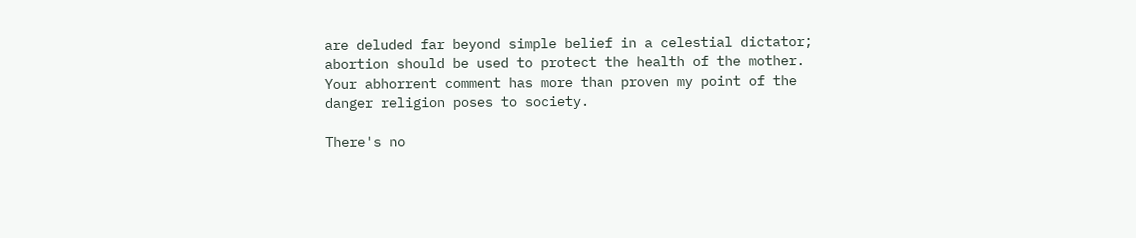are deluded far beyond simple belief in a celestial dictator; abortion should be used to protect the health of the mother. Your abhorrent comment has more than proven my point of the danger religion poses to society.

There's no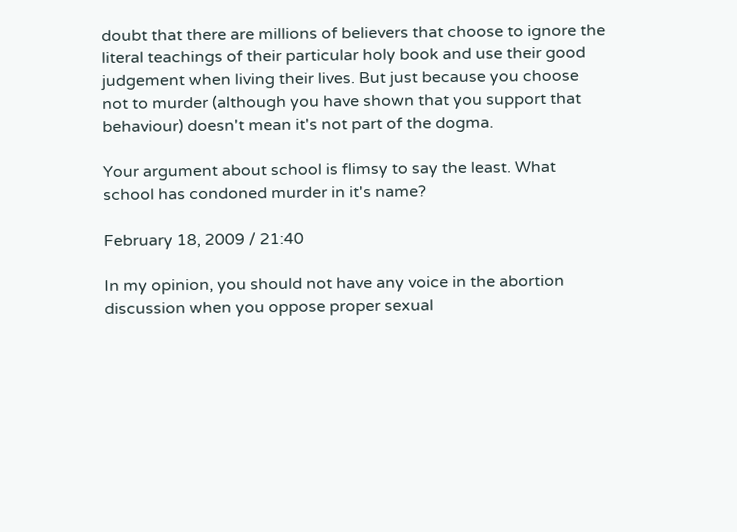doubt that there are millions of believers that choose to ignore the literal teachings of their particular holy book and use their good judgement when living their lives. But just because you choose not to murder (although you have shown that you support that behaviour) doesn't mean it's not part of the dogma.

Your argument about school is flimsy to say the least. What school has condoned murder in it's name?

February 18, 2009 / 21:40

In my opinion, you should not have any voice in the abortion discussion when you oppose proper sexual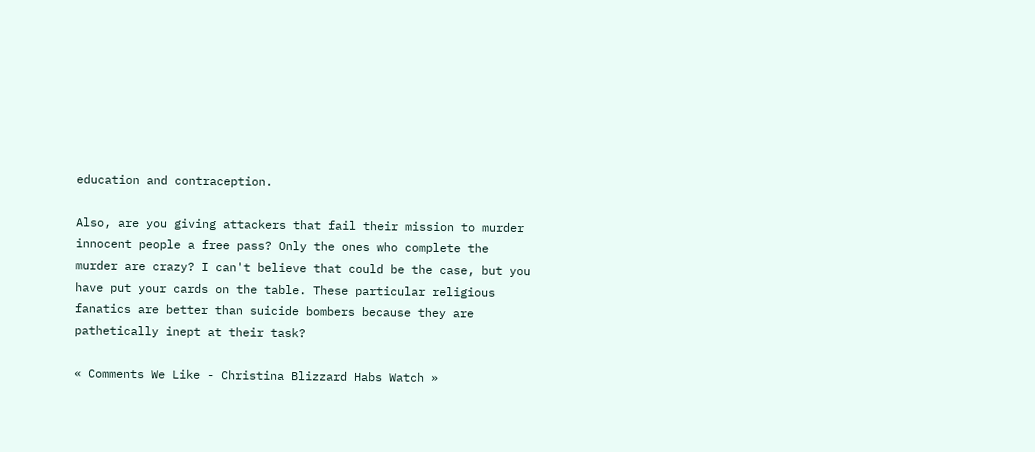education and contraception.

Also, are you giving attackers that fail their mission to murder innocent people a free pass? Only the ones who complete the murder are crazy? I can't believe that could be the case, but you have put your cards on the table. These particular religious fanatics are better than suicide bombers because they are pathetically inept at their task?

« Comments We Like - Christina Blizzard Habs Watch »